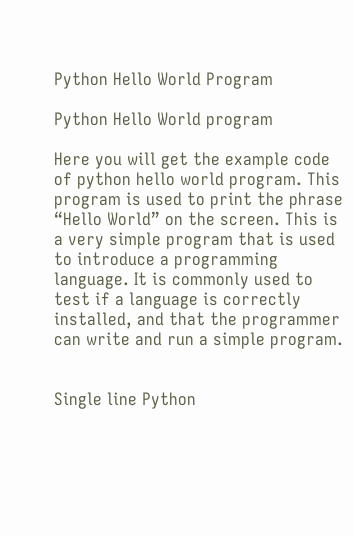Python Hello World Program

Python Hello World program

Here you will get the example code of python hello world program. This program is used to print the phrase “Hello World” on the screen. This is a very simple program that is used to introduce a programming language. It is commonly used to test if a language is correctly installed, and that the programmer can write and run a simple program.


Single line Python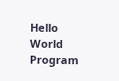Hello World Program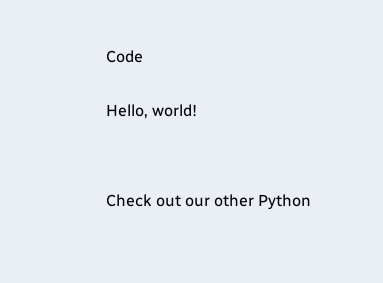Code


Hello, world!




Check out our other Python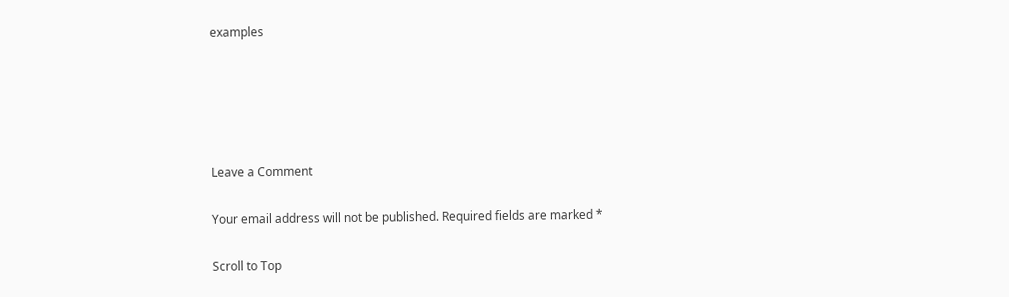examples





Leave a Comment

Your email address will not be published. Required fields are marked *

Scroll to Top